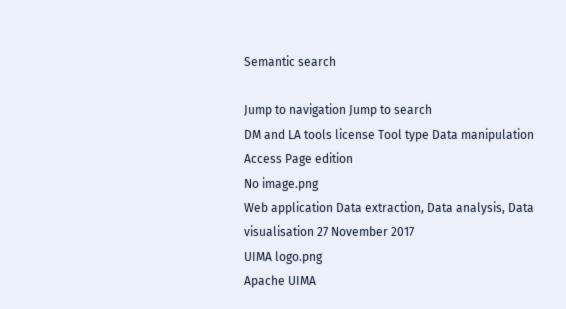Semantic search

Jump to navigation Jump to search
DM and LA tools license Tool type Data manipulation Access Page edition
No image.png
Web application Data extraction, Data analysis, Data visualisation 27 November 2017
UIMA logo.png
Apache UIMA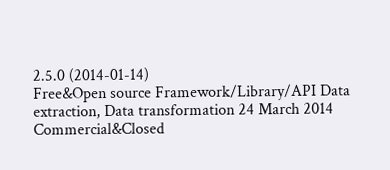2.5.0 (2014-01-14)
Free&Open source Framework/Library/API Data extraction, Data transformation 24 March 2014
Commercial&Closed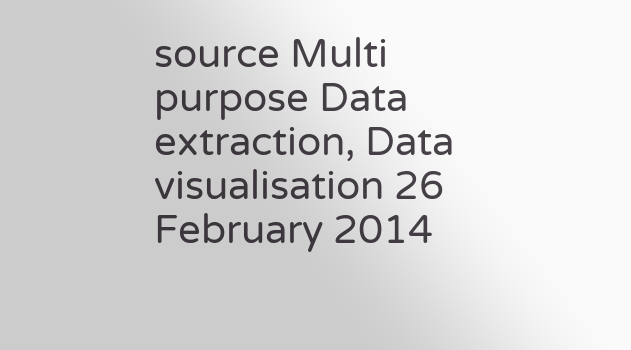source Multi purpose Data extraction, Data visualisation 26 February 2014